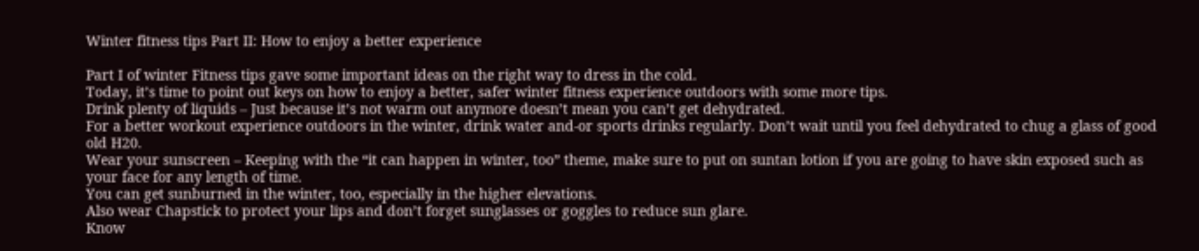Winter fitness tips Part II: How to enjoy a better experience

Part I of winter Fitness tips gave some important ideas on the right way to dress in the cold.
Today, it’s time to point out keys on how to enjoy a better, safer winter fitness experience outdoors with some more tips.
Drink plenty of liquids – Just because it’s not warm out anymore doesn’t mean you can’t get dehydrated.
For a better workout experience outdoors in the winter, drink water and-or sports drinks regularly. Don’t wait until you feel dehydrated to chug a glass of good old H20.
Wear your sunscreen – Keeping with the “it can happen in winter, too” theme, make sure to put on suntan lotion if you are going to have skin exposed such as your face for any length of time.
You can get sunburned in the winter, too, especially in the higher elevations.
Also wear Chapstick to protect your lips and don’t forget sunglasses or goggles to reduce sun glare.
Know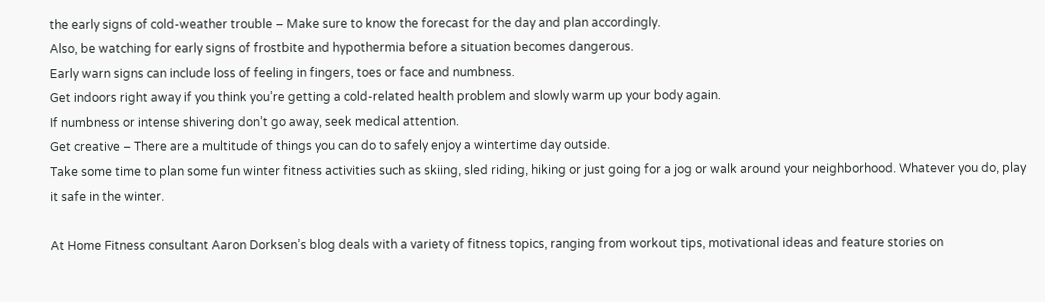the early signs of cold-weather trouble – Make sure to know the forecast for the day and plan accordingly.
Also, be watching for early signs of frostbite and hypothermia before a situation becomes dangerous.
Early warn signs can include loss of feeling in fingers, toes or face and numbness.
Get indoors right away if you think you’re getting a cold-related health problem and slowly warm up your body again.
If numbness or intense shivering don’t go away, seek medical attention.
Get creative – There are a multitude of things you can do to safely enjoy a wintertime day outside.
Take some time to plan some fun winter fitness activities such as skiing, sled riding, hiking or just going for a jog or walk around your neighborhood. Whatever you do, play it safe in the winter.

At Home Fitness consultant Aaron Dorksen’s blog deals with a variety of fitness topics, ranging from workout tips, motivational ideas and feature stories on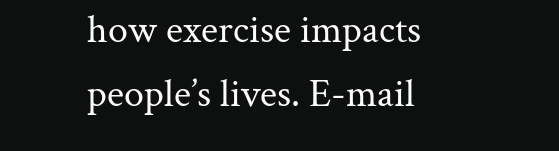how exercise impacts people’s lives. E-mail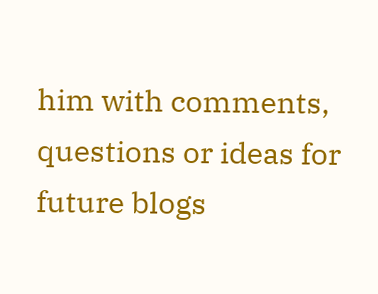him with comments, questions or ideas for future blogs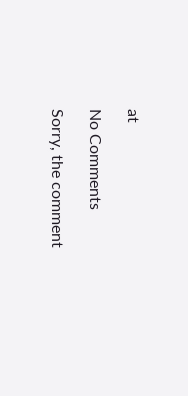at

No Comments

Sorry, the comment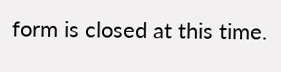form is closed at this time.